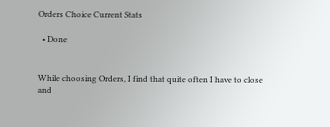Orders Choice Current Stats

  • Done


While choosing Orders, I find that quite often I have to close and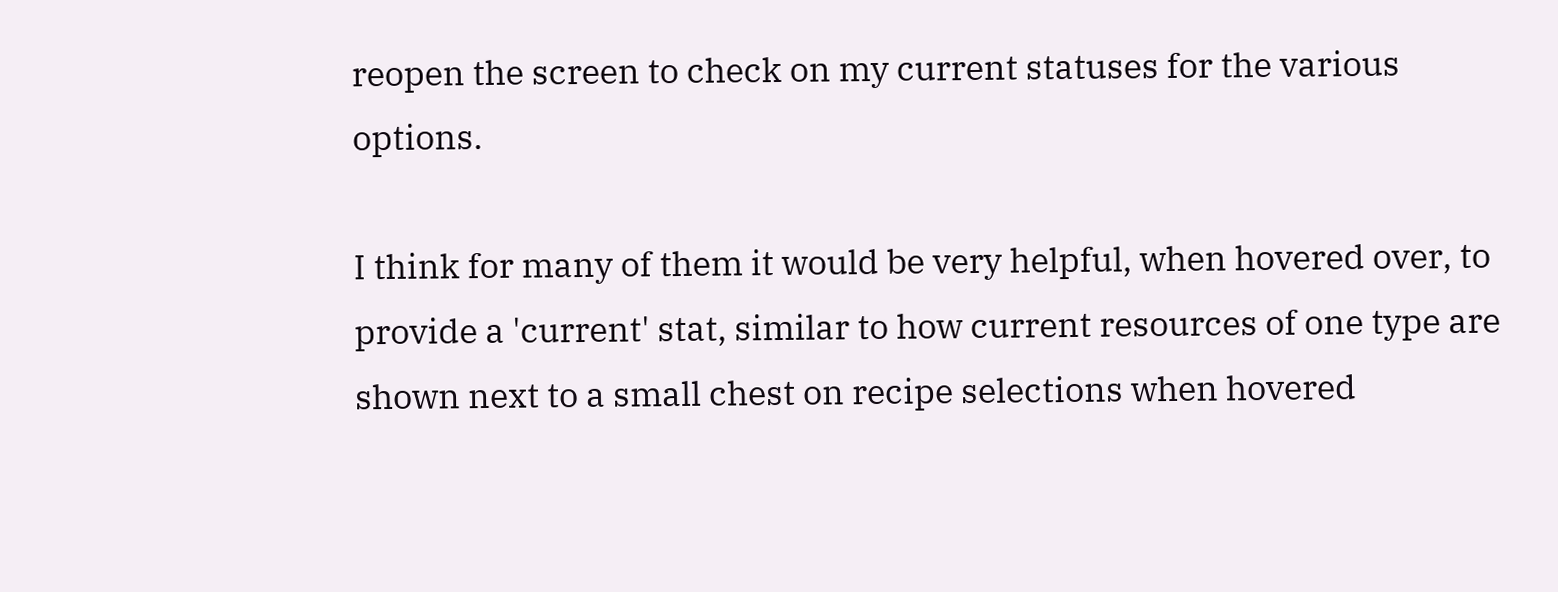reopen the screen to check on my current statuses for the various options.

I think for many of them it would be very helpful, when hovered over, to provide a 'current' stat, similar to how current resources of one type are shown next to a small chest on recipe selections when hovered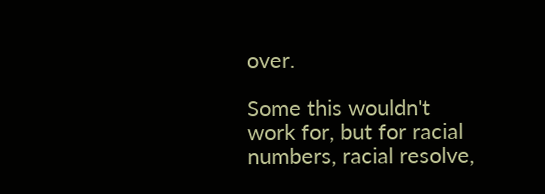over.

Some this wouldn't work for, but for racial numbers, racial resolve,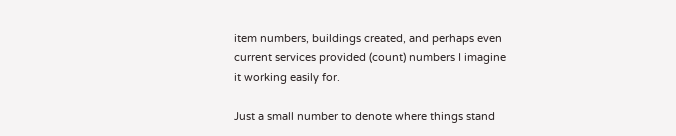item numbers, buildings created, and perhaps even current services provided (count) numbers I imagine it working easily for.

Just a small number to denote where things stand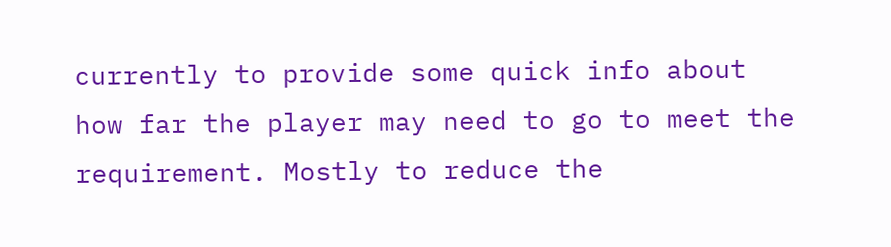currently to provide some quick info about how far the player may need to go to meet the requirement. Mostly to reduce the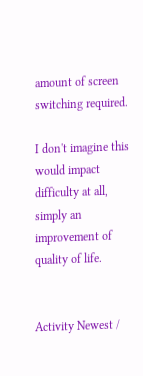amount of screen switching required.

I don't imagine this would impact difficulty at all, simply an improvement of quality of life.


Activity Newest /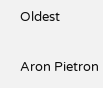Oldest


Aron Pietron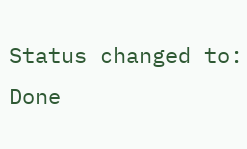Status changed to: Done